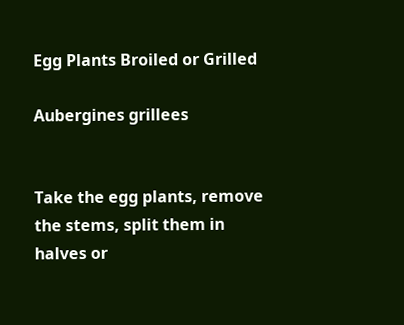Egg Plants Broiled or Grilled

Aubergines grillees


Take the egg plants, remove the stems, split them in halves or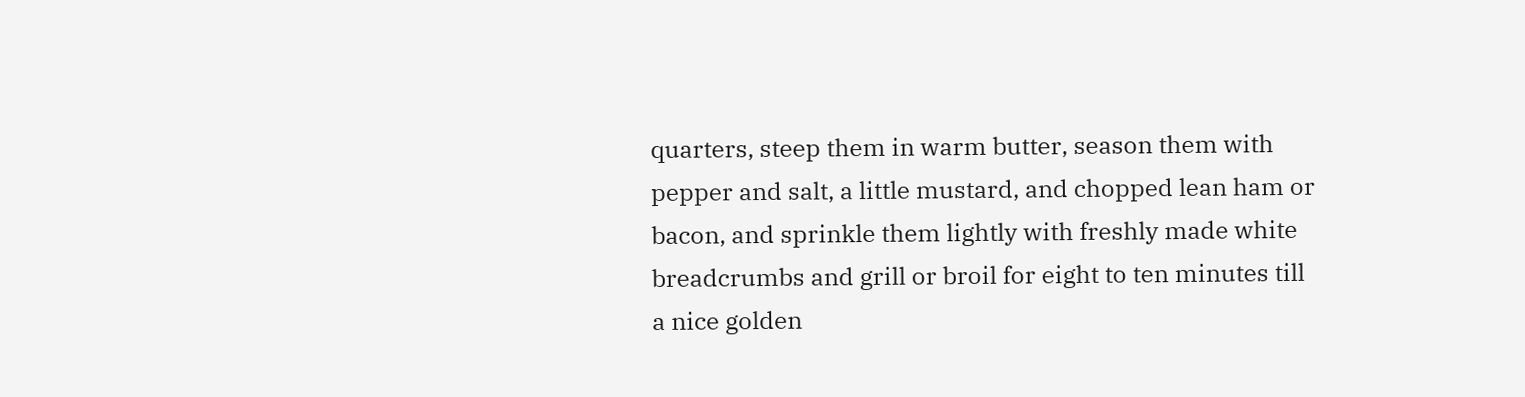quarters, steep them in warm butter, season them with pepper and salt, a little mustard, and chopped lean ham or bacon, and sprinkle them lightly with freshly made white breadcrumbs and grill or broil for eight to ten minutes till a nice golden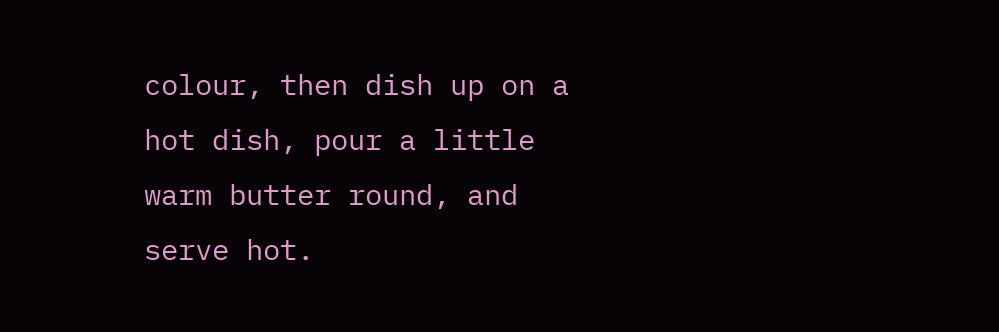colour, then dish up on a hot dish, pour a little warm butter round, and serve hot.